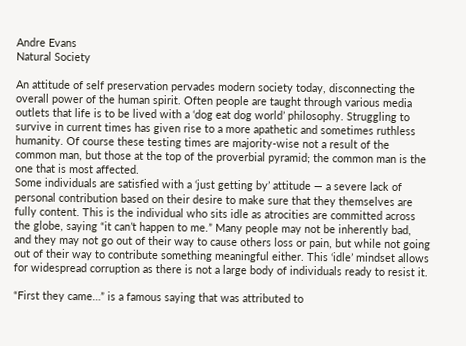Andre Evans
Natural Society

An attitude of self preservation pervades modern society today, disconnecting the overall power of the human spirit. Often people are taught through various media outlets that life is to be lived with a ‘dog eat dog world’ philosophy. Struggling to survive in current times has given rise to a more apathetic and sometimes ruthless humanity. Of course these testing times are majority-wise not a result of the common man, but those at the top of the proverbial pyramid; the common man is the one that is most affected.
Some individuals are satisfied with a ‘just getting by’ attitude — a severe lack of personal contribution based on their desire to make sure that they themselves are fully content. This is the individual who sits idle as atrocities are committed across the globe, saying “it can’t happen to me.” Many people may not be inherently bad, and they may not go out of their way to cause others loss or pain, but while not going out of their way to contribute something meaningful either. This ‘idle’ mindset allows for widespread corruption as there is not a large body of individuals ready to resist it.

“First they came…” is a famous saying that was attributed to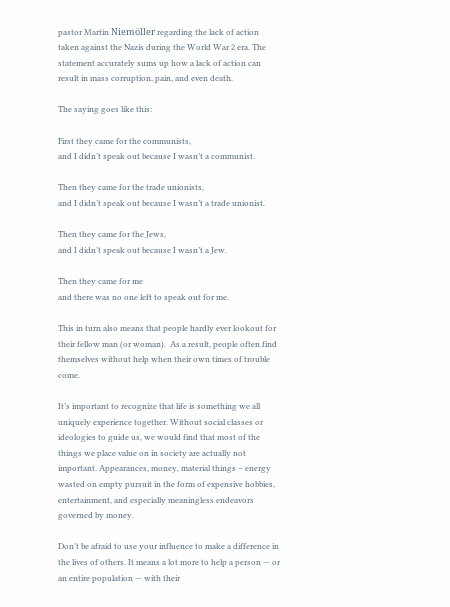pastor Martin Niemöller regarding the lack of action taken against the Nazis during the World War 2 era. The statement accurately sums up how a lack of action can result in mass corruption, pain, and even death.

The saying goes like this:

First they came for the communists,
and I didn’t speak out because I wasn’t a communist.

Then they came for the trade unionists,
and I didn’t speak out because I wasn’t a trade unionist.

Then they came for the Jews,
and I didn’t speak out because I wasn’t a Jew.

Then they came for me
and there was no one left to speak out for me.

This in turn also means that people hardly ever lookout for their fellow man (or woman).  As a result, people often find themselves without help when their own times of trouble come.

It’s important to recognize that life is something we all uniquely experience together. Without social classes or ideologies to guide us, we would find that most of the things we place value on in society are actually not important. Appearances, money, material things – energy wasted on empty pursuit in the form of expensive hobbies, entertainment, and especially meaningless endeavors governed by money.

Don’t be afraid to use your influence to make a difference in the lives of others. It means a lot more to help a person — or an entire population — with their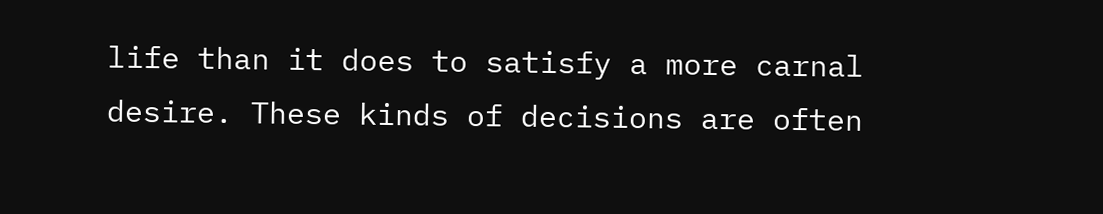life than it does to satisfy a more carnal desire. These kinds of decisions are often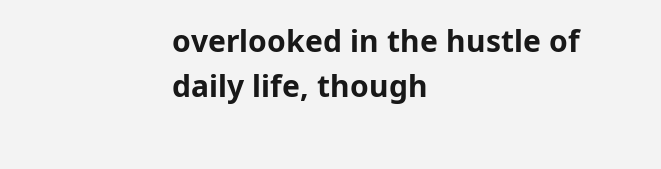overlooked in the hustle of daily life, though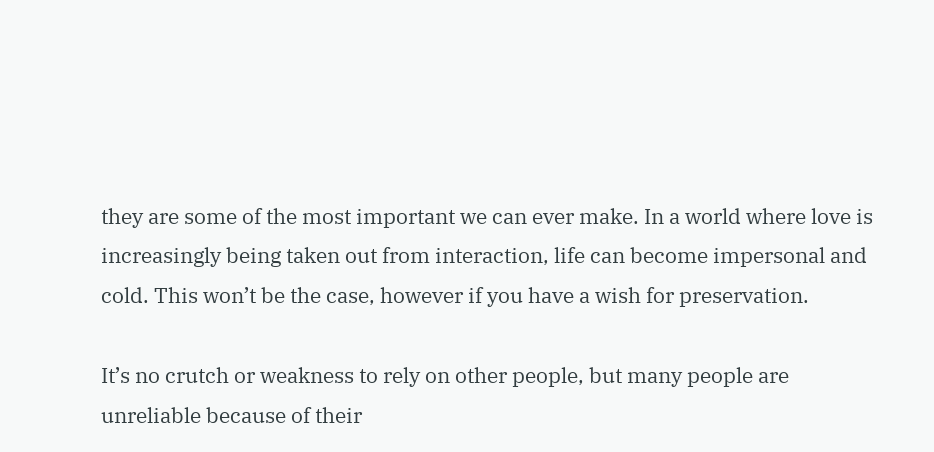they are some of the most important we can ever make. In a world where love is increasingly being taken out from interaction, life can become impersonal and cold. This won’t be the case, however if you have a wish for preservation.

It’s no crutch or weakness to rely on other people, but many people are unreliable because of their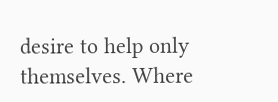desire to help only themselves. Where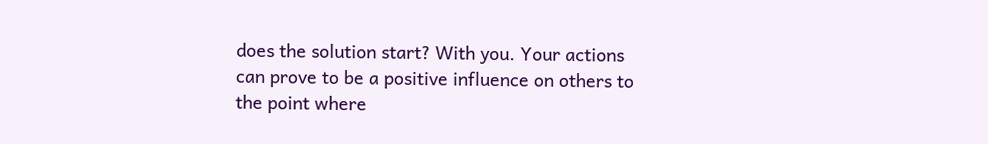does the solution start? With you. Your actions can prove to be a positive influence on others to the point where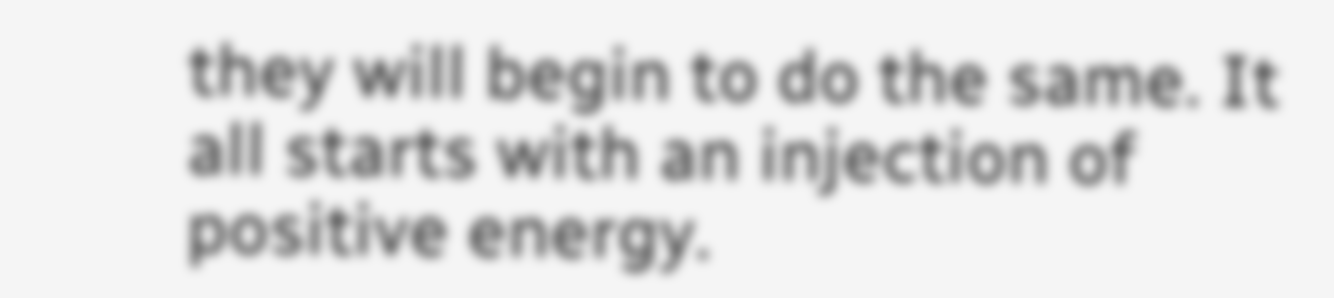they will begin to do the same. It all starts with an injection of positive energy.